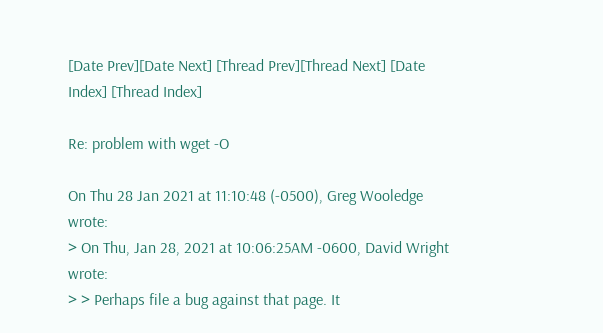[Date Prev][Date Next] [Thread Prev][Thread Next] [Date Index] [Thread Index]

Re: problem with wget -O

On Thu 28 Jan 2021 at 11:10:48 (-0500), Greg Wooledge wrote:
> On Thu, Jan 28, 2021 at 10:06:25AM -0600, David Wright wrote:
> > Perhaps file a bug against that page. It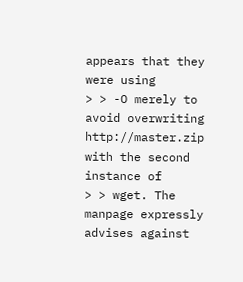appears that they were using
> > -O merely to avoid overwriting http://master.zip with the second instance of
> > wget. The manpage expressly advises against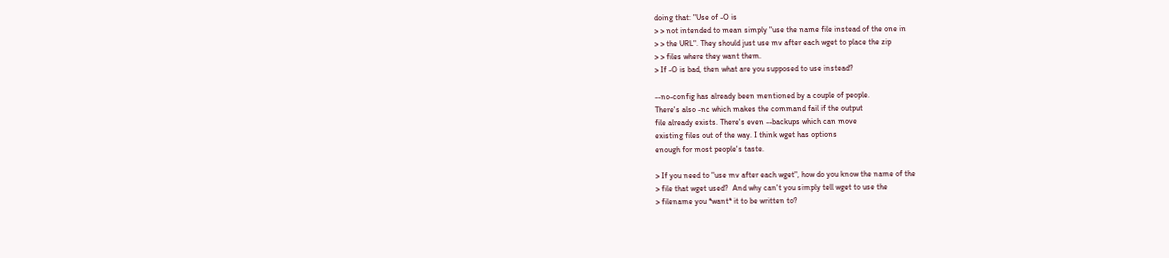doing that: "Use of -O is
> > not intended to mean simply "use the name file instead of the one in
> > the URL". They should just use mv after each wget to place the zip
> > files where they want them.
> If -O is bad, then what are you supposed to use instead?

--no-config has already been mentioned by a couple of people.
There's also -nc which makes the command fail if the output
file already exists. There's even --backups which can move
existing files out of the way. I think wget has options
enough for most people's taste.

> If you need to "use mv after each wget", how do you know the name of the
> file that wget used?  And why can't you simply tell wget to use the
> filename you *want* it to be written to?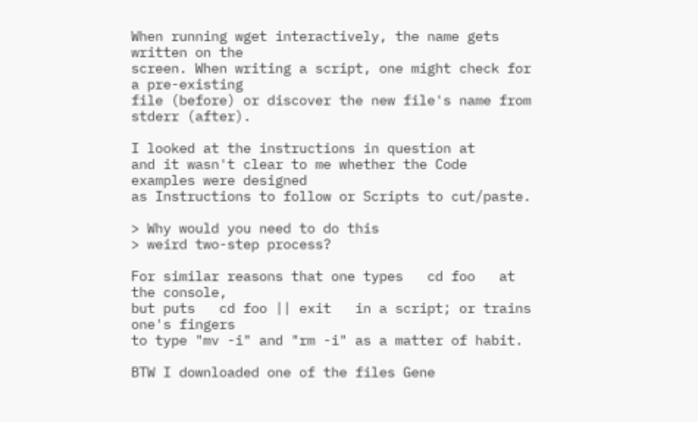When running wget interactively, the name gets written on the
screen. When writing a script, one might check for a pre-existing
file (before) or discover the new file's name from stderr (after).

I looked at the instructions in question at
and it wasn't clear to me whether the Code examples were designed
as Instructions to follow or Scripts to cut/paste.

> Why would you need to do this
> weird two-step process?

For similar reasons that one types   cd foo   at the console,
but puts   cd foo || exit   in a script; or trains one's fingers
to type "mv -i" and "rm -i" as a matter of habit.

BTW I downloaded one of the files Gene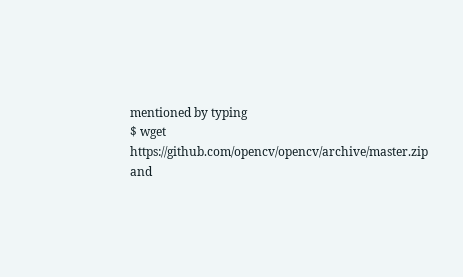mentioned by typing
$ wget https://github.com/opencv/opencv/archive/master.zip
and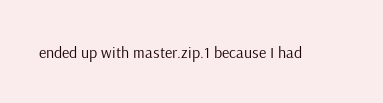ended up with master.zip.1 because I had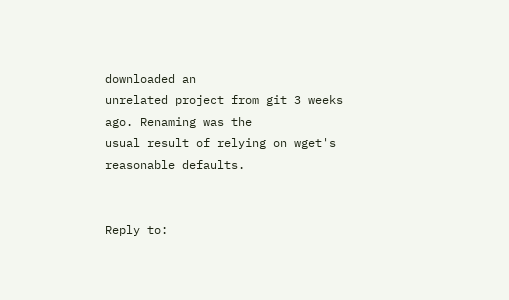downloaded an
unrelated project from git 3 weeks ago. Renaming was the
usual result of relying on wget's reasonable defaults.


Reply to: